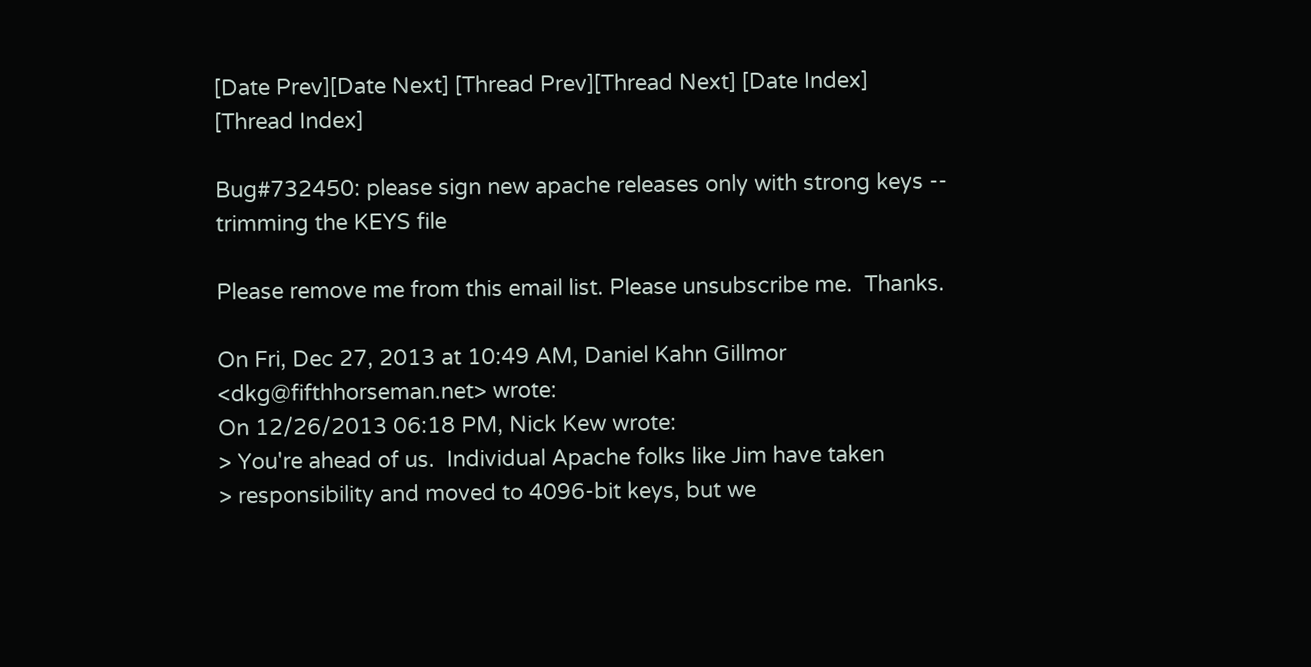[Date Prev][Date Next] [Thread Prev][Thread Next] [Date Index] [Thread Index]

Bug#732450: please sign new apache releases only with strong keys -- trimming the KEYS file

Please remove me from this email list. Please unsubscribe me.  Thanks.

On Fri, Dec 27, 2013 at 10:49 AM, Daniel Kahn Gillmor <dkg@fifthhorseman.net> wrote:
On 12/26/2013 06:18 PM, Nick Kew wrote:
> You're ahead of us.  Individual Apache folks like Jim have taken
> responsibility and moved to 4096-bit keys, but we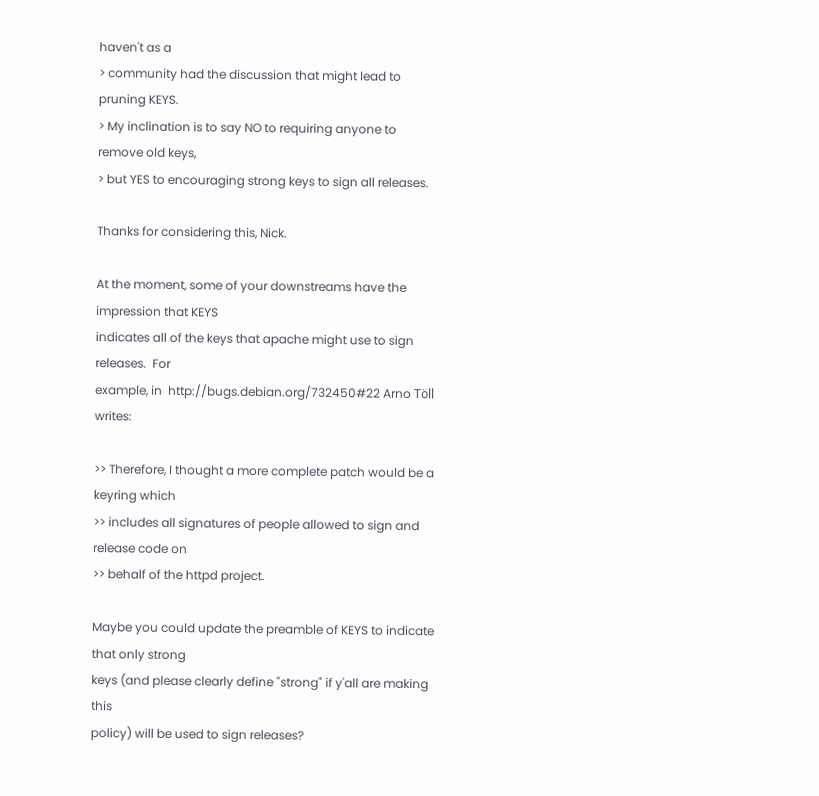haven't as a
> community had the discussion that might lead to pruning KEYS.
> My inclination is to say NO to requiring anyone to remove old keys,
> but YES to encouraging strong keys to sign all releases.

Thanks for considering this, Nick.

At the moment, some of your downstreams have the impression that KEYS
indicates all of the keys that apache might use to sign releases.  For
example, in  http://bugs.debian.org/732450#22 Arno Töll writes:

>> Therefore, I thought a more complete patch would be a keyring which
>> includes all signatures of people allowed to sign and release code on
>> behalf of the httpd project.

Maybe you could update the preamble of KEYS to indicate that only strong
keys (and please clearly define "strong" if y'all are making this
policy) will be used to sign releases?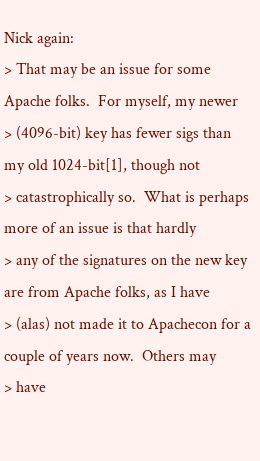Nick again:
> That may be an issue for some Apache folks.  For myself, my newer
> (4096-bit) key has fewer sigs than my old 1024-bit[1], though not
> catastrophically so.  What is perhaps more of an issue is that hardly
> any of the signatures on the new key are from Apache folks, as I have
> (alas) not made it to Apachecon for a couple of years now.  Others may
> have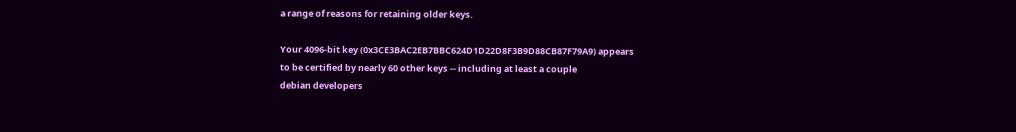a range of reasons for retaining older keys.

Your 4096-bit key (0x3CE3BAC2EB7BBC624D1D22D8F3B9D88CB87F79A9) appears
to be certified by nearly 60 other keys -- including at least a couple
debian developers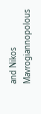and Nikos Mavrogiannopolous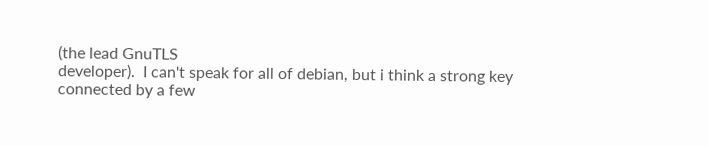(the lead GnuTLS
developer).  I can't speak for all of debian, but i think a strong key
connected by a few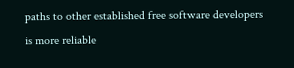paths to other established free software developers
is more reliable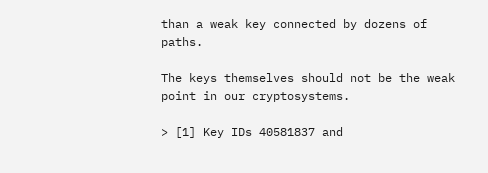than a weak key connected by dozens of paths.

The keys themselves should not be the weak point in our cryptosystems.

> [1] Key IDs 40581837 and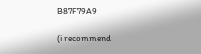B87F79A9

(i recommend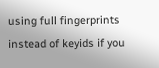using full fingerprints instead of keyids if you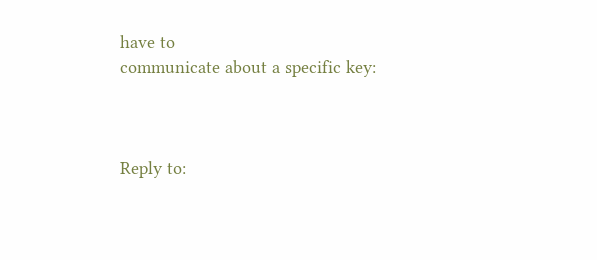have to
communicate about a specific key:



Reply to: